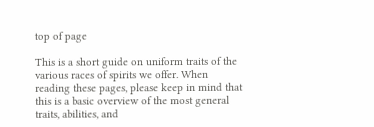top of page

This is a short guide on uniform traits of the various races of spirits we offer. When reading these pages, please keep in mind that this is a basic overview of the most general traits, abilities, and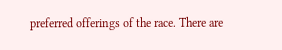preferred offerings of the race. There are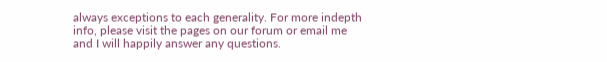always exceptions to each generality. For more indepth info, please visit the pages on our forum or email me and I will happily answer any questions.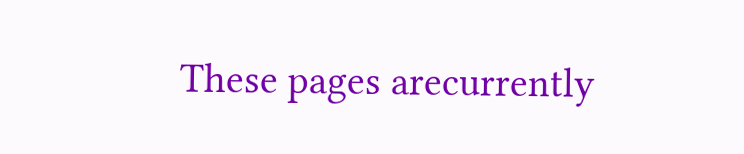These pages arecurrently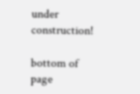under construction!

bottom of page